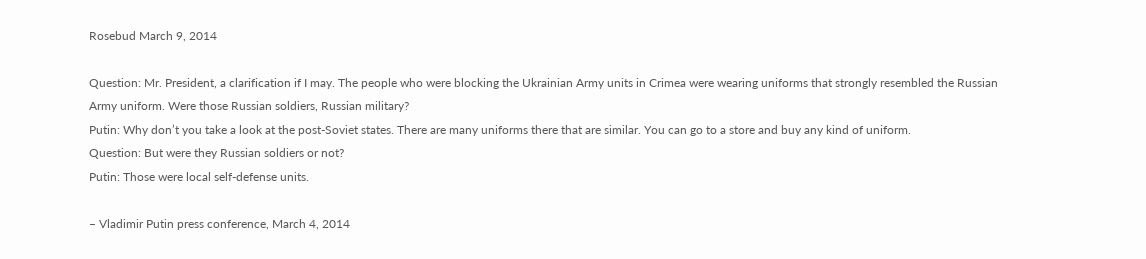Rosebud March 9, 2014

Question: Mr. President, a clarification if I may. The people who were blocking the Ukrainian Army units in Crimea were wearing uniforms that strongly resembled the Russian Army uniform. Were those Russian soldiers, Russian military?
Putin: Why don’t you take a look at the post-Soviet states. There are many uniforms there that are similar. You can go to a store and buy any kind of uniform.
Question: But were they Russian soldiers or not?
Putin: Those were local self-defense units.

– Vladimir Putin press conference, March 4, 2014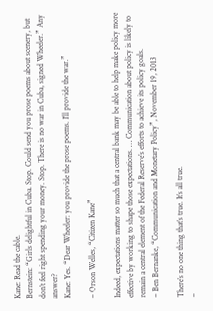Kane: Read the cable.
Bernstein: “Girls delightful in Cuba. Stop. Could send you prose poems about scenery, but don’t feel right spending your money. Stop. There is no war in Cuba, signed Wheeler.” Any answer?
Kane: Yes. “Dear Wheeler: you provide the prose poems. I’ll provide the war.”

– Orson Welles, “Citizen Kane”

Indeed, expectations matter so much that a central bank may be able to help make policy more effective by working to shape those expectations. … Communication about policy is likely to remain a central element of the Federal Reserve’s efforts to achieve its policy goals.
– Ben Bernanke, “Communication and Monetary Policy”, November 19, 2013

There’s no one thing that’s true. It’s all true.
–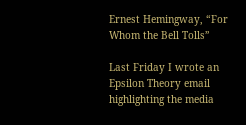Ernest Hemingway, “For Whom the Bell Tolls”

Last Friday I wrote an Epsilon Theory email highlighting the media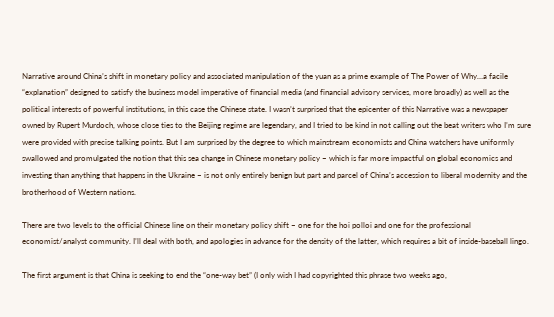Narrative around China’s shift in monetary policy and associated manipulation of the yuan as a prime example of The Power of Why…a facile “explanation” designed to satisfy the business model imperative of financial media (and financial advisory services, more broadly) as well as the political interests of powerful institutions, in this case the Chinese state. I wasn’t surprised that the epicenter of this Narrative was a newspaper owned by Rupert Murdoch, whose close ties to the Beijing regime are legendary, and I tried to be kind in not calling out the beat writers who I’m sure were provided with precise talking points. But I am surprised by the degree to which mainstream economists and China watchers have uniformly swallowed and promulgated the notion that this sea change in Chinese monetary policy – which is far more impactful on global economics and investing than anything that happens in the Ukraine – is not only entirely benign but part and parcel of China’s accession to liberal modernity and the brotherhood of Western nations.

There are two levels to the official Chinese line on their monetary policy shift – one for the hoi polloi and one for the professional economist/analyst community. I’ll deal with both, and apologies in advance for the density of the latter, which requires a bit of inside-baseball lingo.

The first argument is that China is seeking to end the “one-way bet” (I only wish I had copyrighted this phrase two weeks ago,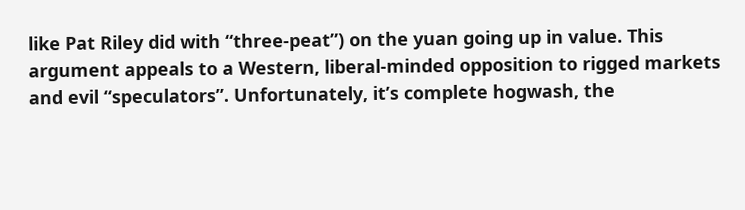like Pat Riley did with “three-peat”) on the yuan going up in value. This argument appeals to a Western, liberal-minded opposition to rigged markets and evil “speculators”. Unfortunately, it’s complete hogwash, the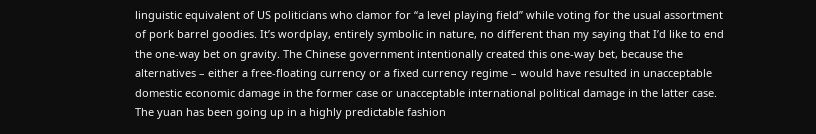linguistic equivalent of US politicians who clamor for “a level playing field” while voting for the usual assortment of pork barrel goodies. It’s wordplay, entirely symbolic in nature, no different than my saying that I’d like to end the one-way bet on gravity. The Chinese government intentionally created this one-way bet, because the alternatives – either a free-floating currency or a fixed currency regime – would have resulted in unacceptable domestic economic damage in the former case or unacceptable international political damage in the latter case. The yuan has been going up in a highly predictable fashion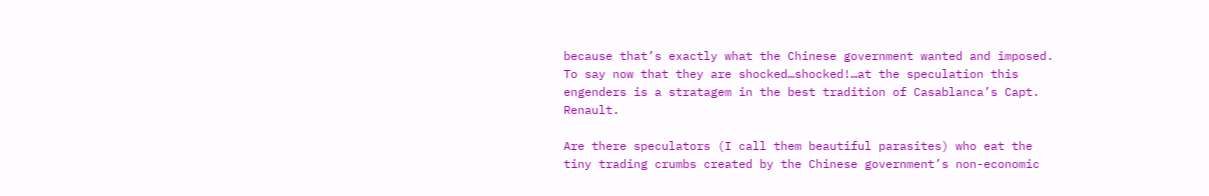because that’s exactly what the Chinese government wanted and imposed. To say now that they are shocked…shocked!…at the speculation this engenders is a stratagem in the best tradition of Casablanca’s Capt. Renault.

Are there speculators (I call them beautiful parasites) who eat the tiny trading crumbs created by the Chinese government’s non-economic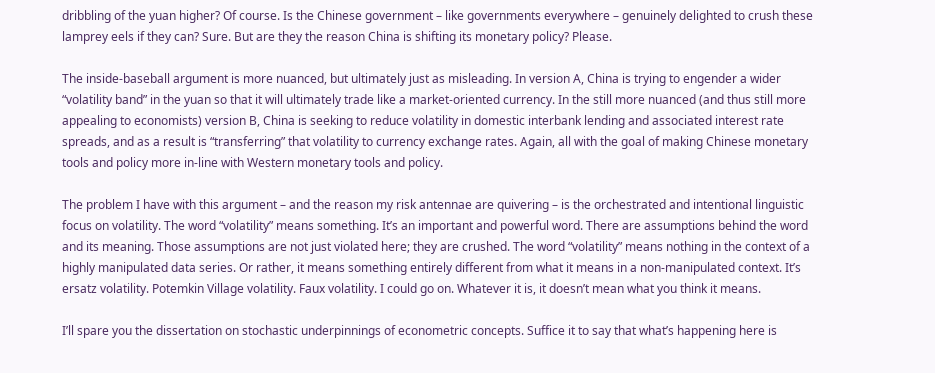dribbling of the yuan higher? Of course. Is the Chinese government – like governments everywhere – genuinely delighted to crush these lamprey eels if they can? Sure. But are they the reason China is shifting its monetary policy? Please.

The inside-baseball argument is more nuanced, but ultimately just as misleading. In version A, China is trying to engender a wider “volatility band” in the yuan so that it will ultimately trade like a market-oriented currency. In the still more nuanced (and thus still more appealing to economists) version B, China is seeking to reduce volatility in domestic interbank lending and associated interest rate spreads, and as a result is “transferring” that volatility to currency exchange rates. Again, all with the goal of making Chinese monetary tools and policy more in-line with Western monetary tools and policy.

The problem I have with this argument – and the reason my risk antennae are quivering – is the orchestrated and intentional linguistic focus on volatility. The word “volatility” means something. It’s an important and powerful word. There are assumptions behind the word and its meaning. Those assumptions are not just violated here; they are crushed. The word “volatility” means nothing in the context of a highly manipulated data series. Or rather, it means something entirely different from what it means in a non-manipulated context. It’s ersatz volatility. Potemkin Village volatility. Faux volatility. I could go on. Whatever it is, it doesn’t mean what you think it means.

I’ll spare you the dissertation on stochastic underpinnings of econometric concepts. Suffice it to say that what’s happening here is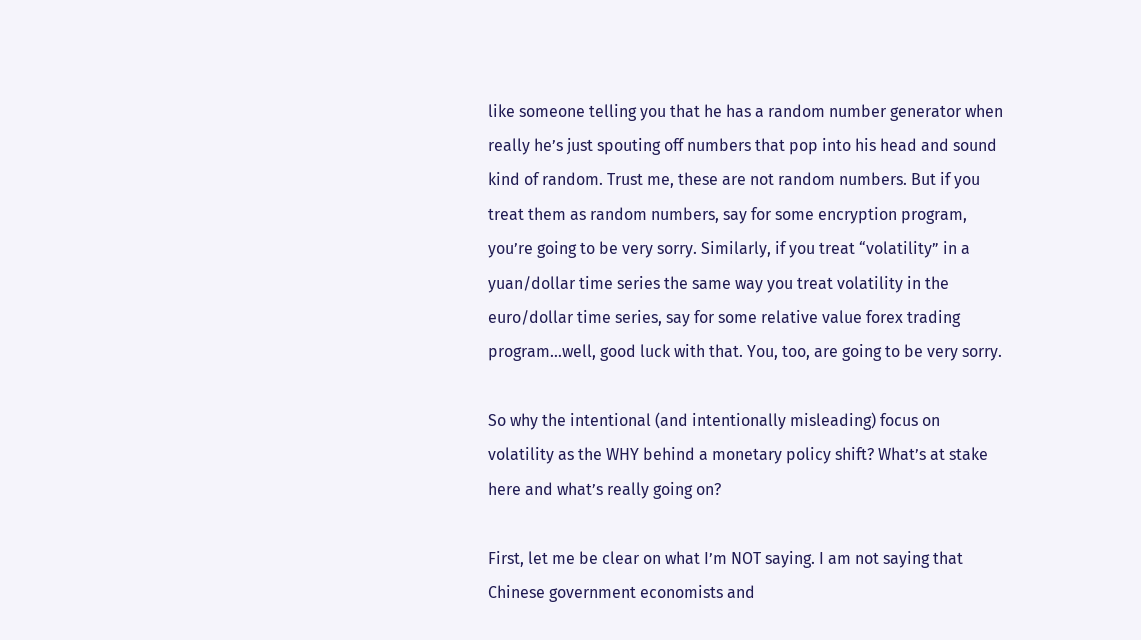like someone telling you that he has a random number generator when really he’s just spouting off numbers that pop into his head and sound kind of random. Trust me, these are not random numbers. But if you treat them as random numbers, say for some encryption program, you’re going to be very sorry. Similarly, if you treat “volatility” in a yuan/dollar time series the same way you treat volatility in the euro/dollar time series, say for some relative value forex trading program…well, good luck with that. You, too, are going to be very sorry.

So why the intentional (and intentionally misleading) focus on volatility as the WHY behind a monetary policy shift? What’s at stake here and what’s really going on?

First, let me be clear on what I’m NOT saying. I am not saying that Chinese government economists and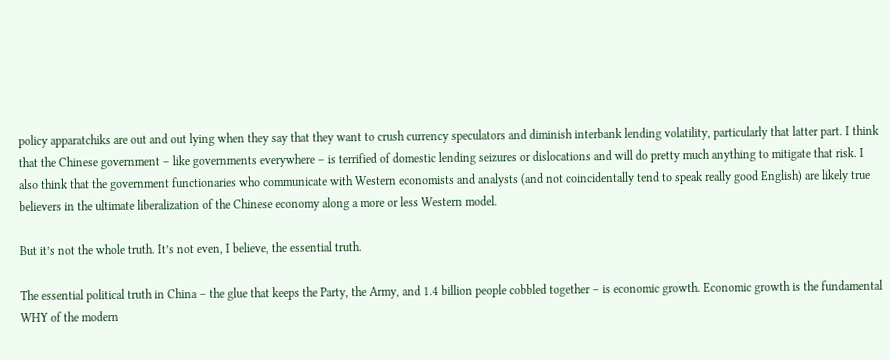policy apparatchiks are out and out lying when they say that they want to crush currency speculators and diminish interbank lending volatility, particularly that latter part. I think that the Chinese government – like governments everywhere – is terrified of domestic lending seizures or dislocations and will do pretty much anything to mitigate that risk. I also think that the government functionaries who communicate with Western economists and analysts (and not coincidentally tend to speak really good English) are likely true believers in the ultimate liberalization of the Chinese economy along a more or less Western model.

But it’s not the whole truth. It’s not even, I believe, the essential truth.

The essential political truth in China – the glue that keeps the Party, the Army, and 1.4 billion people cobbled together – is economic growth. Economic growth is the fundamental WHY of the modern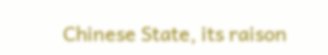Chinese State, its raison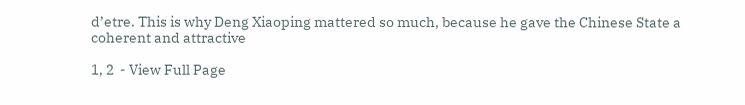d’etre. This is why Deng Xiaoping mattered so much, because he gave the Chinese State a coherent and attractive

1, 2  - View Full Page